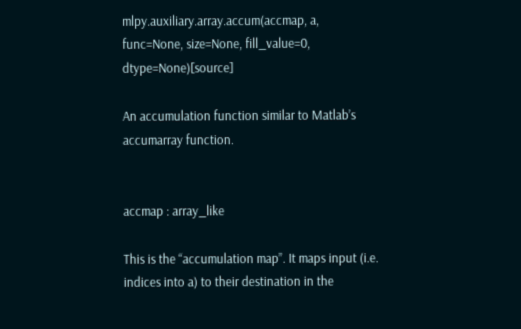mlpy.auxiliary.array.accum(accmap, a, func=None, size=None, fill_value=0, dtype=None)[source]

An accumulation function similar to Matlab’s accumarray function.


accmap : array_like

This is the “accumulation map”. It maps input (i.e. indices into a) to their destination in the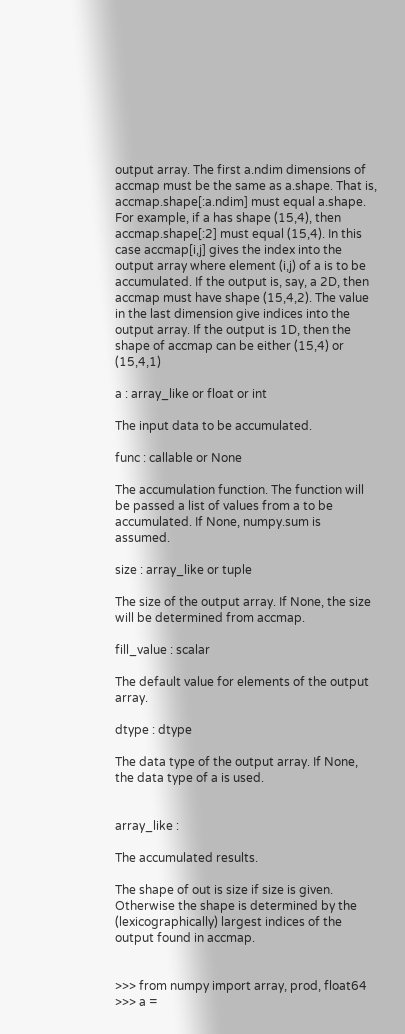output array. The first a.ndim dimensions of accmap must be the same as a.shape. That is, accmap.shape[:a.ndim] must equal a.shape. For example, if a has shape (15,4), then accmap.shape[:2] must equal (15,4). In this case accmap[i,j] gives the index into the output array where element (i,j) of a is to be accumulated. If the output is, say, a 2D, then accmap must have shape (15,4,2). The value in the last dimension give indices into the output array. If the output is 1D, then the shape of accmap can be either (15,4) or (15,4,1)

a : array_like or float or int

The input data to be accumulated.

func : callable or None

The accumulation function. The function will be passed a list of values from a to be accumulated. If None, numpy.sum is assumed.

size : array_like or tuple

The size of the output array. If None, the size will be determined from accmap.

fill_value : scalar

The default value for elements of the output array.

dtype : dtype

The data type of the output array. If None, the data type of a is used.


array_like :

The accumulated results.

The shape of out is size if size is given. Otherwise the shape is determined by the (lexicographically) largest indices of the output found in accmap.


>>> from numpy import array, prod, float64
>>> a =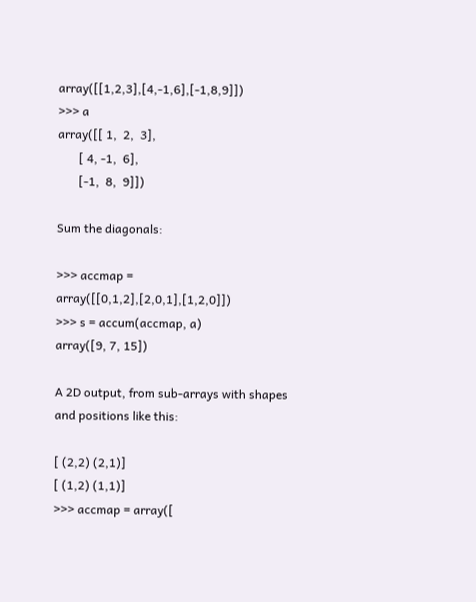array([[1,2,3],[4,-1,6],[-1,8,9]])
>>> a
array([[ 1,  2,  3],
       [ 4, -1,  6],
       [-1,  8,  9]])

Sum the diagonals:

>>> accmap = array([[0,1,2],[2,0,1],[1,2,0]])
>>> s = accum(accmap, a)
array([9, 7, 15])

A 2D output, from sub-arrays with shapes and positions like this:

[ (2,2) (2,1)]
[ (1,2) (1,1)]
>>> accmap = array([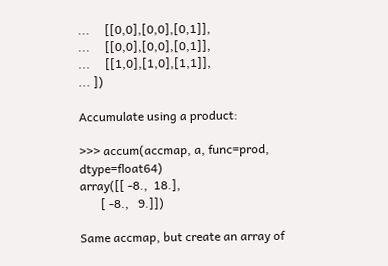...     [[0,0],[0,0],[0,1]],
...     [[0,0],[0,0],[0,1]],
...     [[1,0],[1,0],[1,1]],
... ])

Accumulate using a product:

>>> accum(accmap, a, func=prod, dtype=float64)
array([[ -8.,  18.],
       [ -8.,   9.]])

Same accmap, but create an array of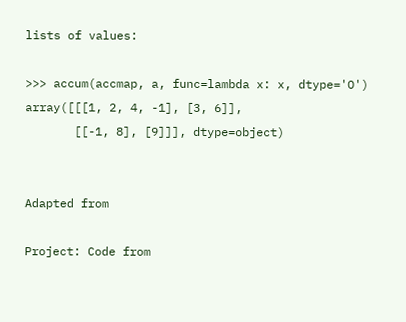lists of values:

>>> accum(accmap, a, func=lambda x: x, dtype='O')
array([[[1, 2, 4, -1], [3, 6]],
       [[-1, 8], [9]]], dtype=object)


Adapted from

Project: Code from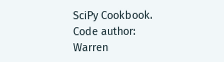SciPy Cookbook.
Code author: Warren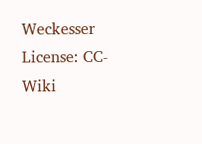Weckesser
License: CC-Wiki